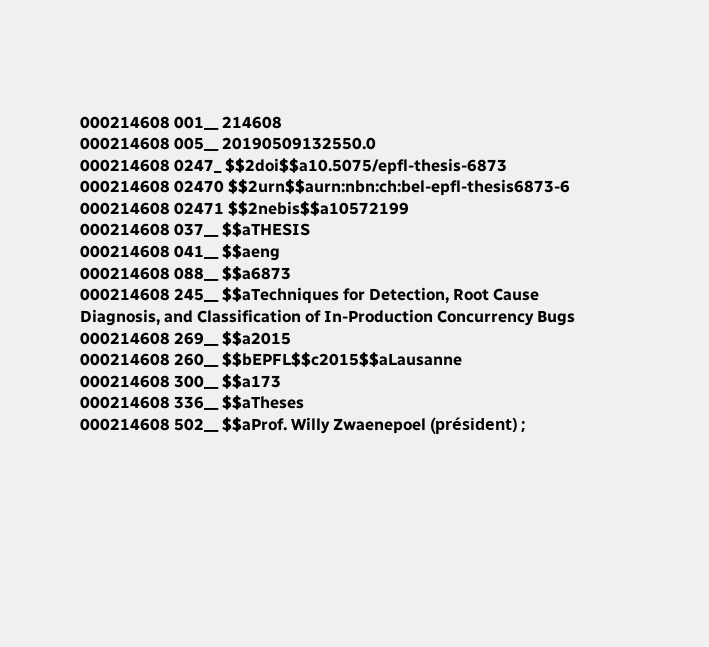000214608 001__ 214608
000214608 005__ 20190509132550.0
000214608 0247_ $$2doi$$a10.5075/epfl-thesis-6873
000214608 02470 $$2urn$$aurn:nbn:ch:bel-epfl-thesis6873-6
000214608 02471 $$2nebis$$a10572199
000214608 037__ $$aTHESIS
000214608 041__ $$aeng
000214608 088__ $$a6873
000214608 245__ $$aTechniques for Detection, Root Cause Diagnosis, and Classification of In-Production Concurrency Bugs
000214608 269__ $$a2015
000214608 260__ $$bEPFL$$c2015$$aLausanne
000214608 300__ $$a173
000214608 336__ $$aTheses
000214608 502__ $$aProf. Willy Zwaenepoel (président) ;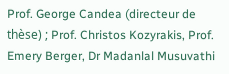Prof. George Candea (directeur de thèse) ; Prof. Christos Kozyrakis, Prof. Emery Berger, Dr Madanlal Musuvathi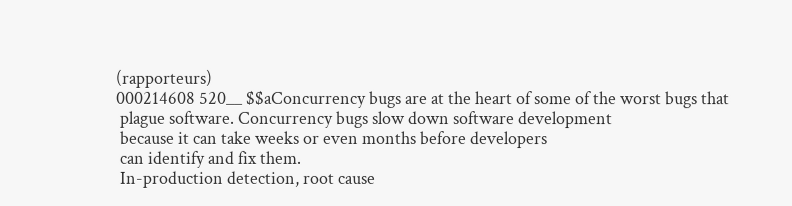(rapporteurs)
000214608 520__ $$aConcurrency bugs are at the heart of some of the worst bugs that
 plague software. Concurrency bugs slow down software development
 because it can take weeks or even months before developers
 can identify and fix them.
 In-production detection, root cause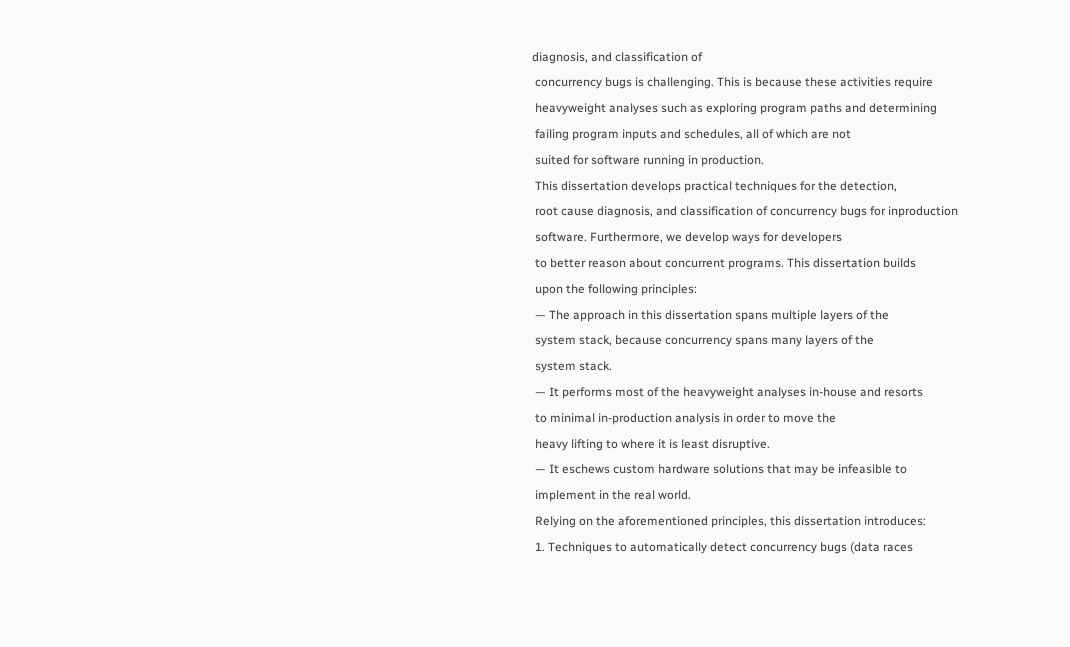diagnosis, and classification of
 concurrency bugs is challenging. This is because these activities require
 heavyweight analyses such as exploring program paths and determining
 failing program inputs and schedules, all of which are not
 suited for software running in production.
 This dissertation develops practical techniques for the detection,
 root cause diagnosis, and classification of concurrency bugs for inproduction
 software. Furthermore, we develop ways for developers
 to better reason about concurrent programs. This dissertation builds
 upon the following principles:
 — The approach in this dissertation spans multiple layers of the
 system stack, because concurrency spans many layers of the
 system stack.
 — It performs most of the heavyweight analyses in-house and resorts
 to minimal in-production analysis in order to move the
 heavy lifting to where it is least disruptive.
 — It eschews custom hardware solutions that may be infeasible to
 implement in the real world.
 Relying on the aforementioned principles, this dissertation introduces:
 1. Techniques to automatically detect concurrency bugs (data races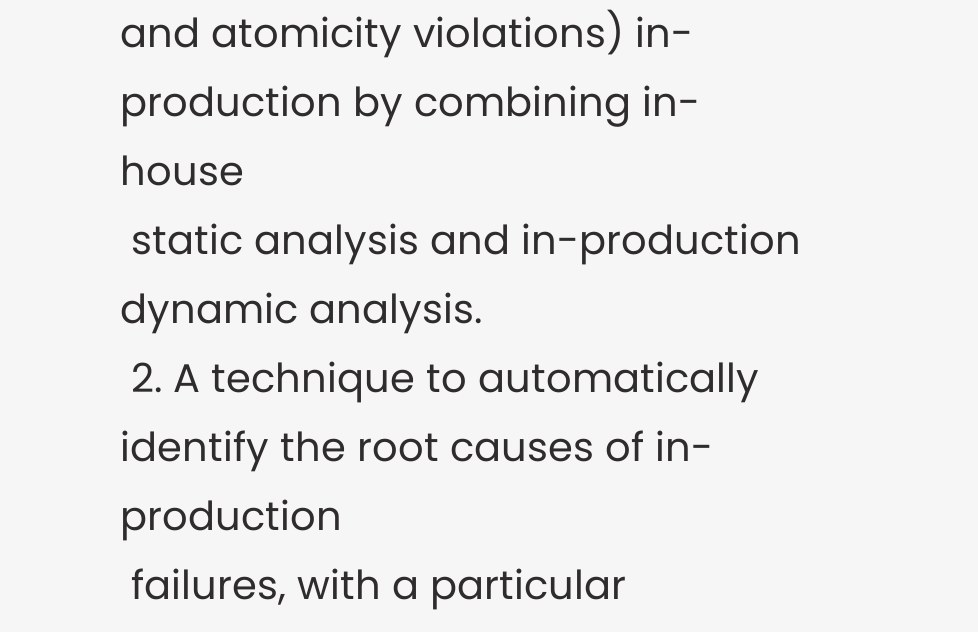and atomicity violations) in-production by combining in-house
 static analysis and in-production dynamic analysis.
 2. A technique to automatically identify the root causes of in-production
 failures, with a particular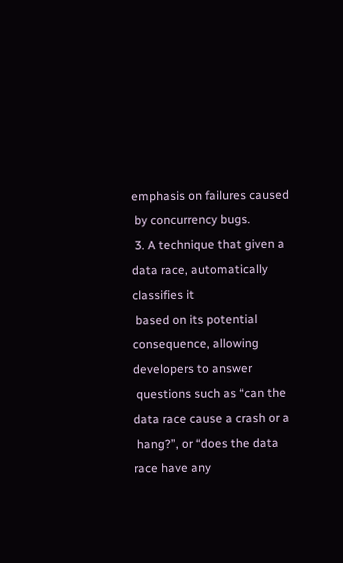emphasis on failures caused
 by concurrency bugs.
 3. A technique that given a data race, automatically classifies it
 based on its potential consequence, allowing developers to answer
 questions such as “can the data race cause a crash or a
 hang?”, or “does the data race have any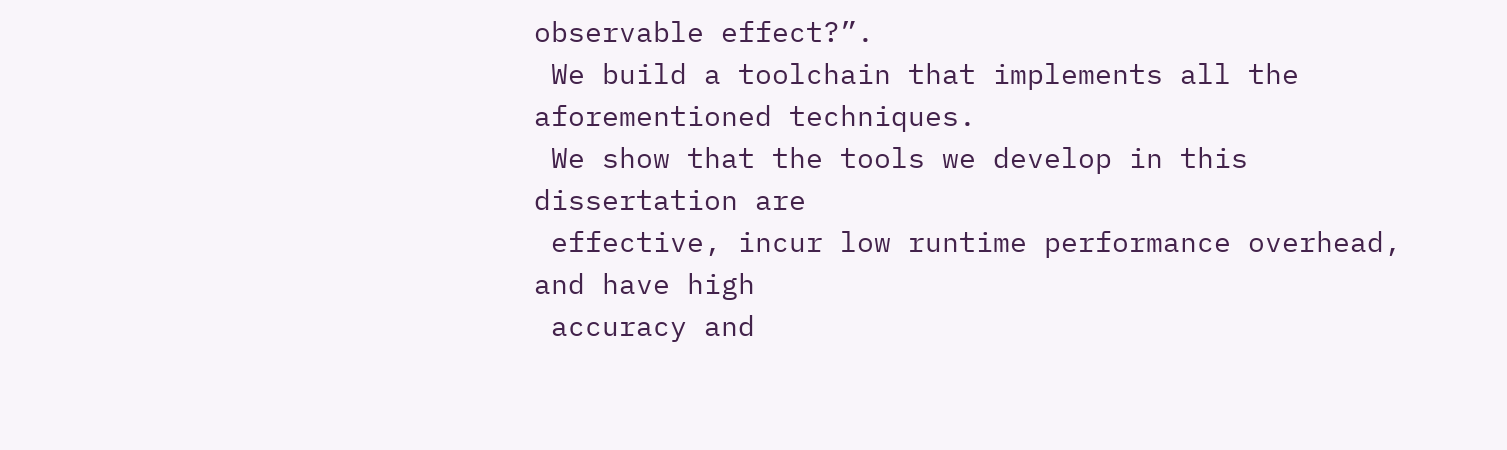observable effect?”.
 We build a toolchain that implements all the aforementioned techniques.
 We show that the tools we develop in this dissertation are
 effective, incur low runtime performance overhead, and have high
 accuracy and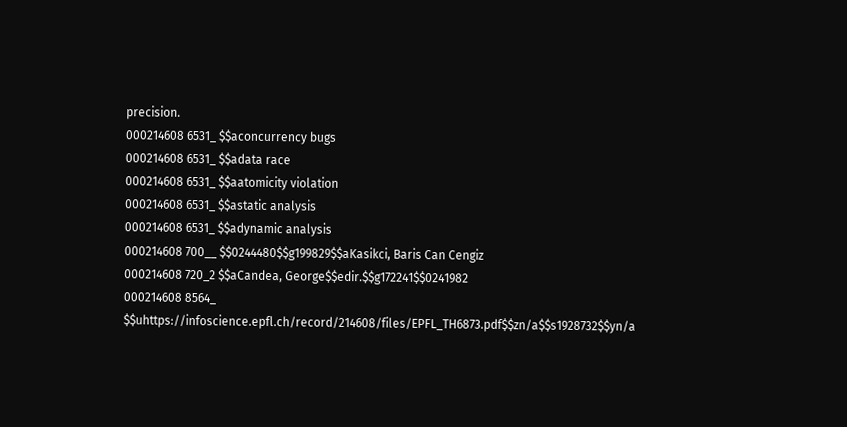precision.
000214608 6531_ $$aconcurrency bugs
000214608 6531_ $$adata race
000214608 6531_ $$aatomicity violation
000214608 6531_ $$astatic analysis
000214608 6531_ $$adynamic analysis
000214608 700__ $$0244480$$g199829$$aKasikci, Baris Can Cengiz
000214608 720_2 $$aCandea, George$$edir.$$g172241$$0241982
000214608 8564_ $$uhttps://infoscience.epfl.ch/record/214608/files/EPFL_TH6873.pdf$$zn/a$$s1928732$$yn/a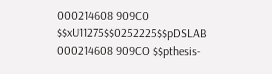000214608 909C0 $$xU11275$$0252225$$pDSLAB
000214608 909CO $$pthesis-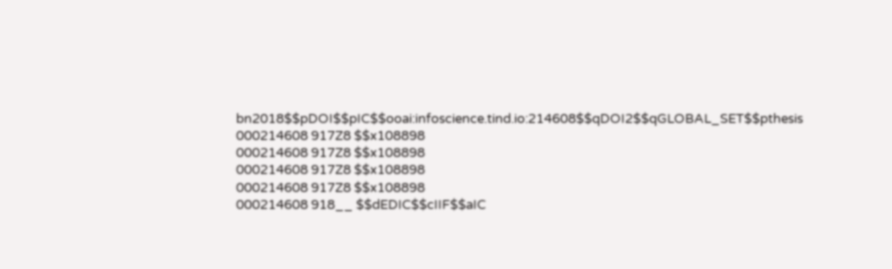bn2018$$pDOI$$pIC$$ooai:infoscience.tind.io:214608$$qDOI2$$qGLOBAL_SET$$pthesis
000214608 917Z8 $$x108898
000214608 917Z8 $$x108898
000214608 917Z8 $$x108898
000214608 917Z8 $$x108898
000214608 918__ $$dEDIC$$cIIF$$aIC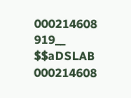000214608 919__ $$aDSLAB
000214608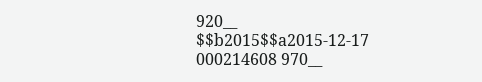920__ $$b2015$$a2015-12-17
000214608 970__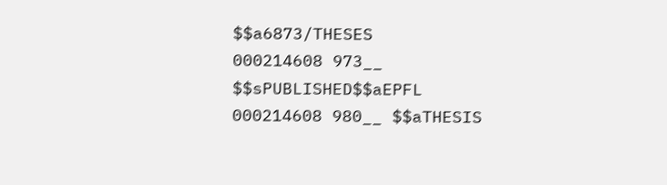$$a6873/THESES
000214608 973__ $$sPUBLISHED$$aEPFL
000214608 980__ $$aTHESIS